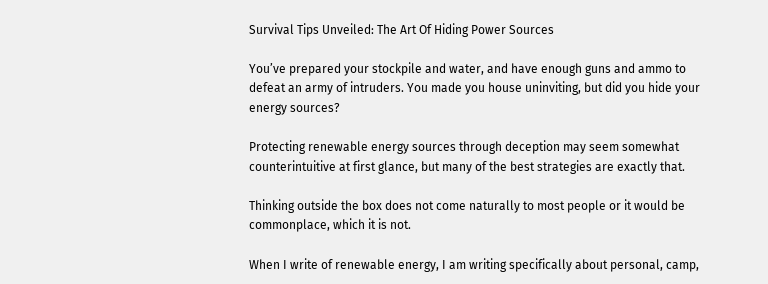Survival Tips Unveiled: The Art Of Hiding Power Sources

You’ve prepared your stockpile and water, and have enough guns and ammo to defeat an army of intruders. You made you house uninviting, but did you hide your energy sources?

Protecting renewable energy sources through deception may seem somewhat counterintuitive at first glance, but many of the best strategies are exactly that.

Thinking outside the box does not come naturally to most people or it would be commonplace, which it is not.

When I write of renewable energy, I am writing specifically about personal, camp,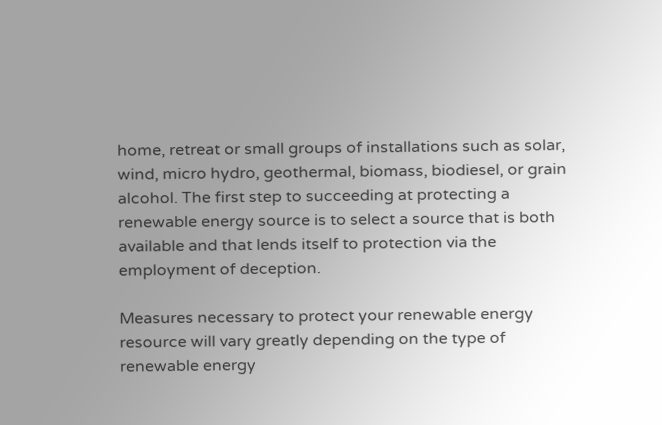home, retreat or small groups of installations such as solar, wind, micro hydro, geothermal, biomass, biodiesel, or grain alcohol. The first step to succeeding at protecting a renewable energy source is to select a source that is both available and that lends itself to protection via the employment of deception.

Measures necessary to protect your renewable energy resource will vary greatly depending on the type of renewable energy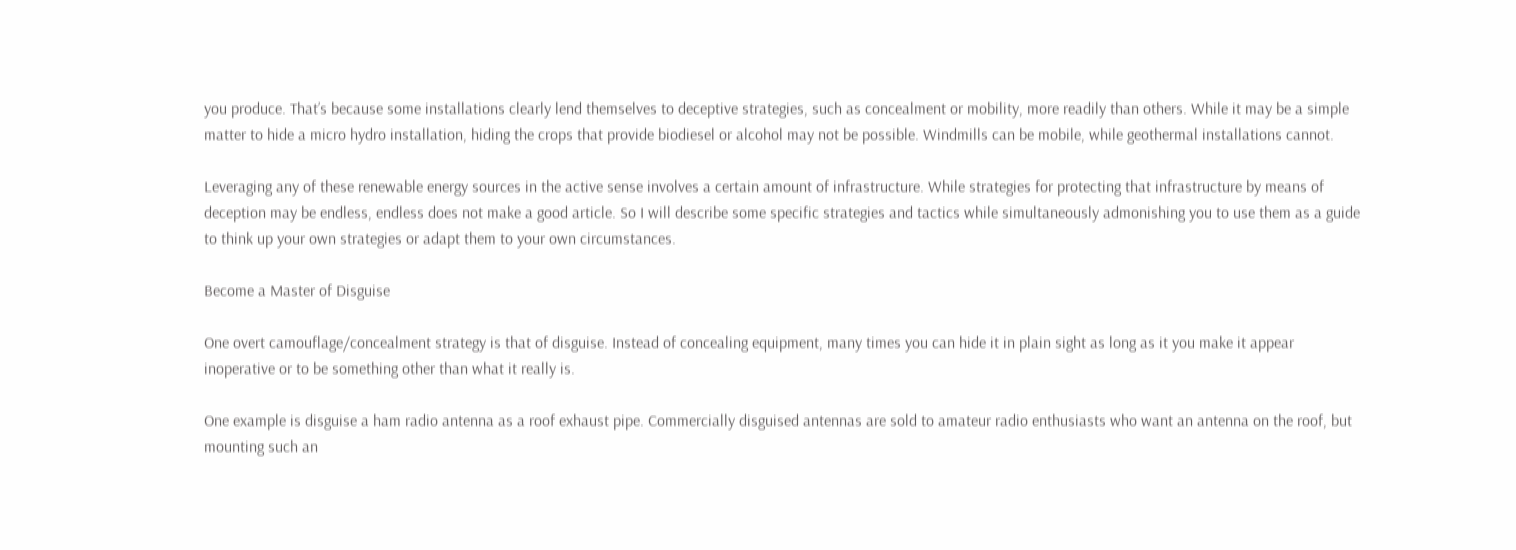you produce. That’s because some installations clearly lend themselves to deceptive strategies, such as concealment or mobility, more readily than others. While it may be a simple matter to hide a micro hydro installation, hiding the crops that provide biodiesel or alcohol may not be possible. Windmills can be mobile, while geothermal installations cannot.

Leveraging any of these renewable energy sources in the active sense involves a certain amount of infrastructure. While strategies for protecting that infrastructure by means of deception may be endless, endless does not make a good article. So I will describe some specific strategies and tactics while simultaneously admonishing you to use them as a guide to think up your own strategies or adapt them to your own circumstances.

Become a Master of Disguise

One overt camouflage/concealment strategy is that of disguise. Instead of concealing equipment, many times you can hide it in plain sight as long as it you make it appear inoperative or to be something other than what it really is.

One example is disguise a ham radio antenna as a roof exhaust pipe. Commercially disguised antennas are sold to amateur radio enthusiasts who want an antenna on the roof, but mounting such an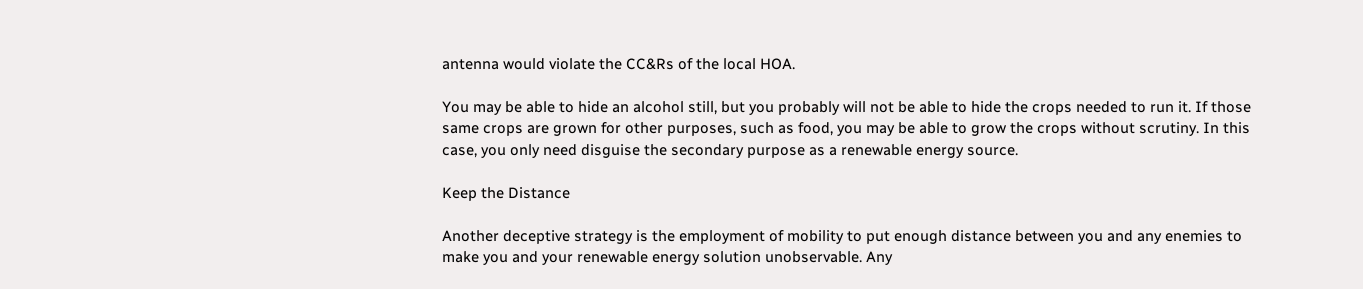antenna would violate the CC&Rs of the local HOA.

You may be able to hide an alcohol still, but you probably will not be able to hide the crops needed to run it. If those same crops are grown for other purposes, such as food, you may be able to grow the crops without scrutiny. In this case, you only need disguise the secondary purpose as a renewable energy source.

Keep the Distance

Another deceptive strategy is the employment of mobility to put enough distance between you and any enemies to make you and your renewable energy solution unobservable. Any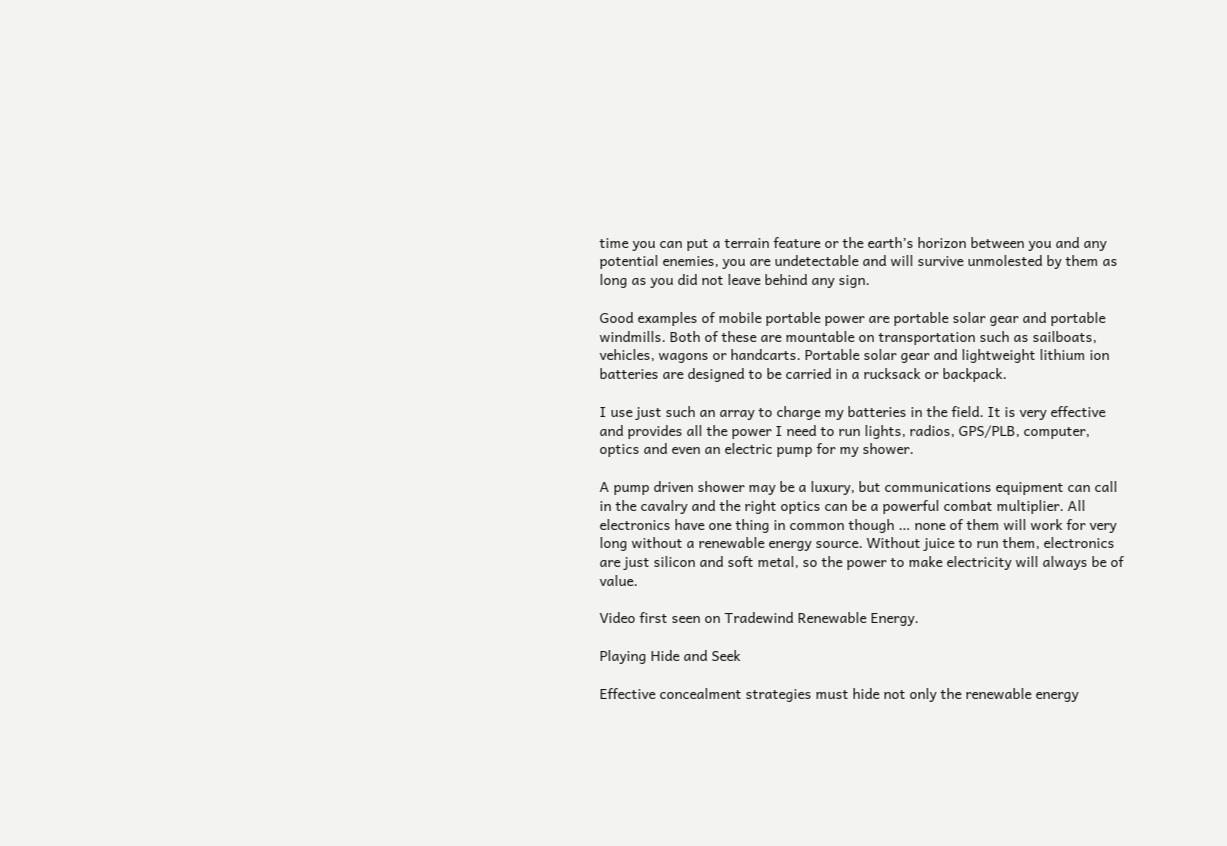time you can put a terrain feature or the earth’s horizon between you and any potential enemies, you are undetectable and will survive unmolested by them as long as you did not leave behind any sign.

Good examples of mobile portable power are portable solar gear and portable windmills. Both of these are mountable on transportation such as sailboats, vehicles, wagons or handcarts. Portable solar gear and lightweight lithium ion batteries are designed to be carried in a rucksack or backpack.

I use just such an array to charge my batteries in the field. It is very effective and provides all the power I need to run lights, radios, GPS/PLB, computer, optics and even an electric pump for my shower.

A pump driven shower may be a luxury, but communications equipment can call in the cavalry and the right optics can be a powerful combat multiplier. All electronics have one thing in common though … none of them will work for very long without a renewable energy source. Without juice to run them, electronics are just silicon and soft metal, so the power to make electricity will always be of value.

Video first seen on Tradewind Renewable Energy.

Playing Hide and Seek

Effective concealment strategies must hide not only the renewable energy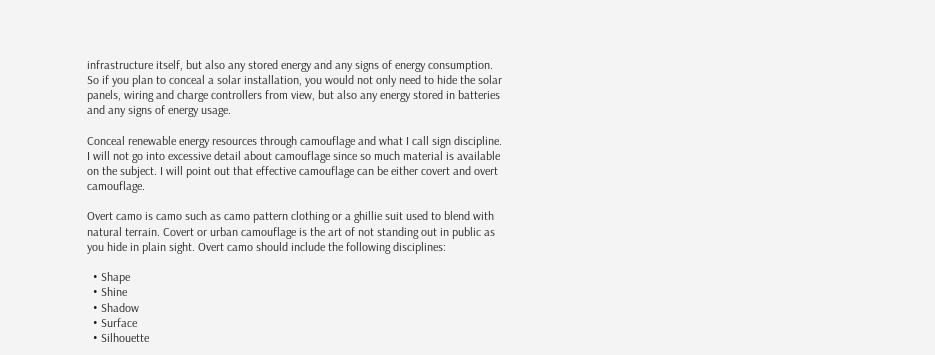infrastructure itself, but also any stored energy and any signs of energy consumption. So if you plan to conceal a solar installation, you would not only need to hide the solar panels, wiring and charge controllers from view, but also any energy stored in batteries and any signs of energy usage.

Conceal renewable energy resources through camouflage and what I call sign discipline. I will not go into excessive detail about camouflage since so much material is available on the subject. I will point out that effective camouflage can be either covert and overt camouflage.

Overt camo is camo such as camo pattern clothing or a ghillie suit used to blend with natural terrain. Covert or urban camouflage is the art of not standing out in public as you hide in plain sight. Overt camo should include the following disciplines:

  • Shape
  • Shine
  • Shadow
  • Surface
  • Silhouette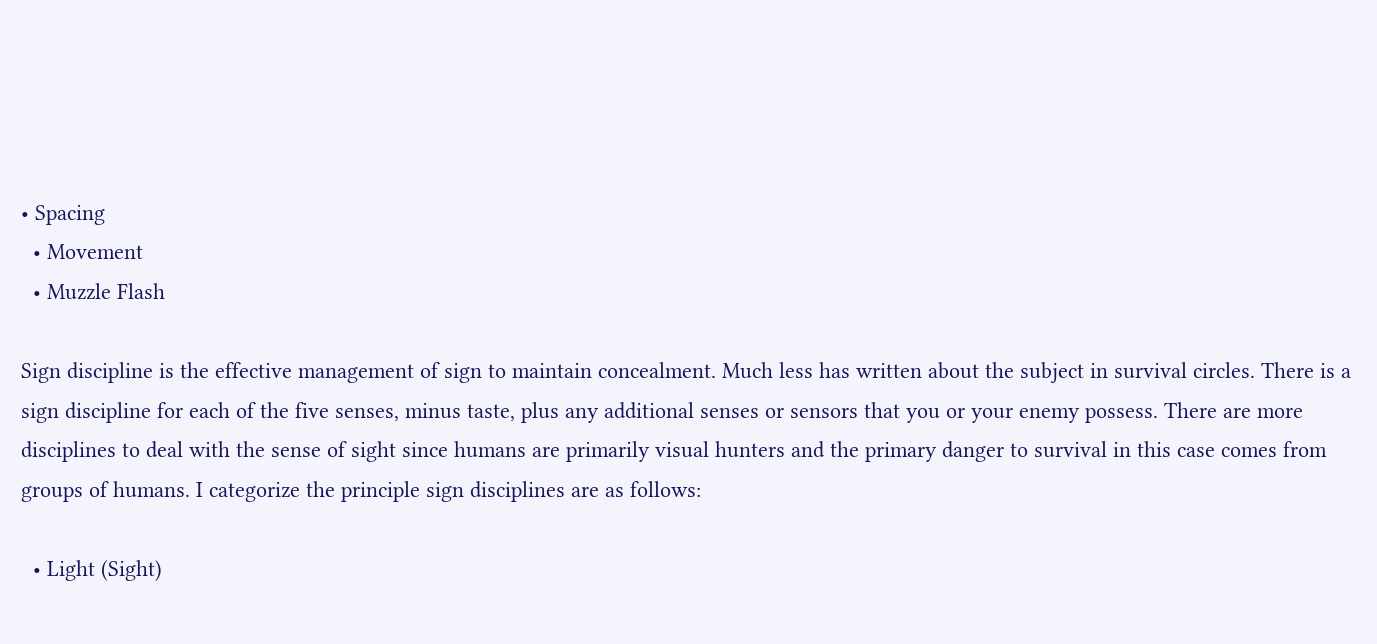• Spacing
  • Movement
  • Muzzle Flash

Sign discipline is the effective management of sign to maintain concealment. Much less has written about the subject in survival circles. There is a sign discipline for each of the five senses, minus taste, plus any additional senses or sensors that you or your enemy possess. There are more disciplines to deal with the sense of sight since humans are primarily visual hunters and the primary danger to survival in this case comes from groups of humans. I categorize the principle sign disciplines are as follows:

  • Light (Sight)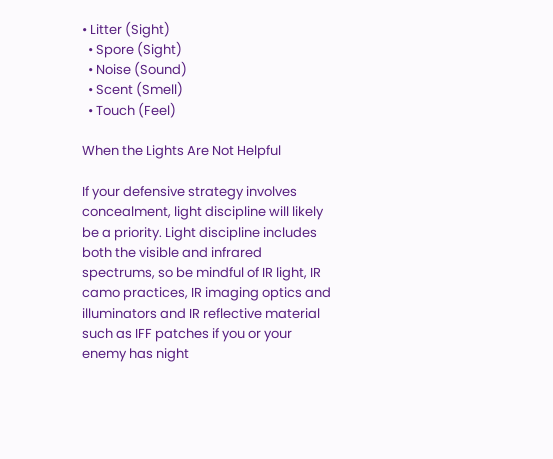• Litter (Sight)
  • Spore (Sight)
  • Noise (Sound)
  • Scent (Smell)
  • Touch (Feel)

When the Lights Are Not Helpful

If your defensive strategy involves concealment, light discipline will likely be a priority. Light discipline includes both the visible and infrared spectrums, so be mindful of IR light, IR camo practices, IR imaging optics and illuminators and IR reflective material such as IFF patches if you or your enemy has night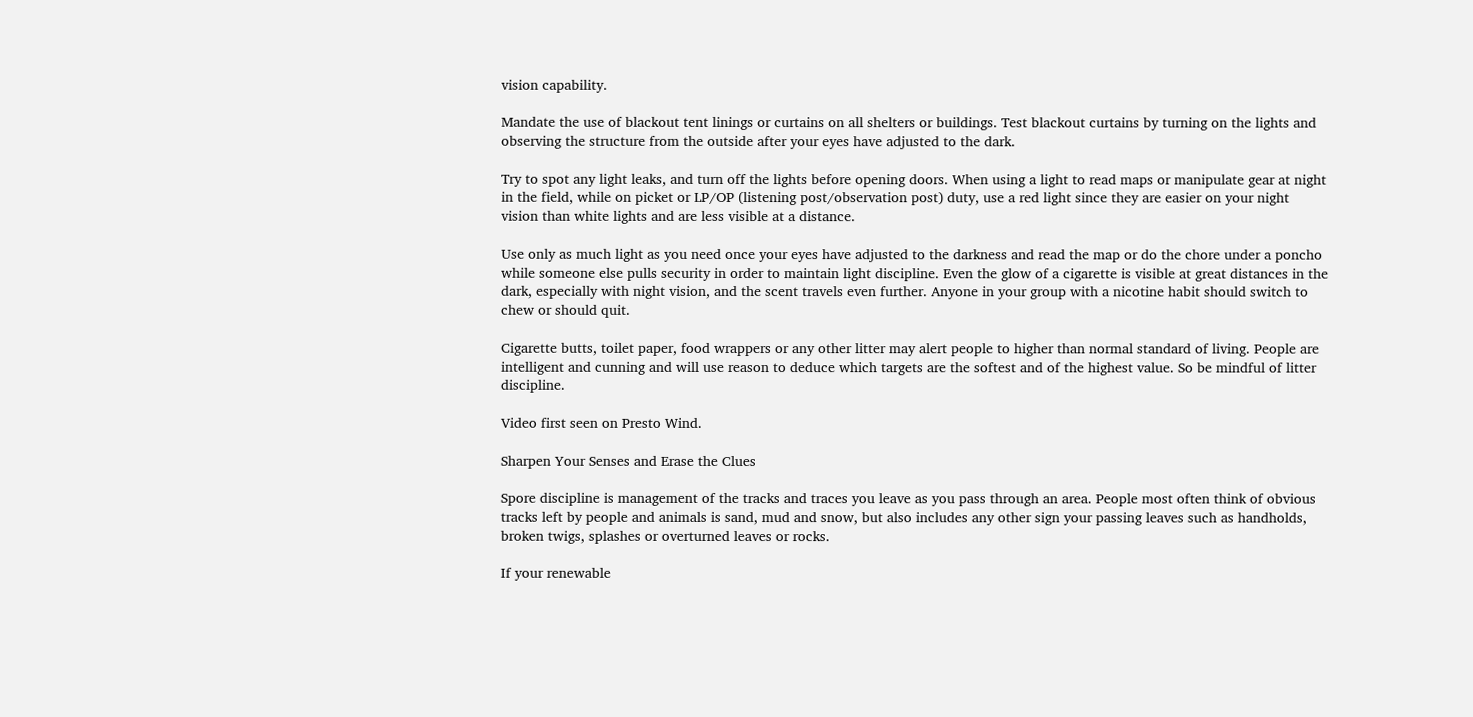vision capability.

Mandate the use of blackout tent linings or curtains on all shelters or buildings. Test blackout curtains by turning on the lights and observing the structure from the outside after your eyes have adjusted to the dark.

Try to spot any light leaks, and turn off the lights before opening doors. When using a light to read maps or manipulate gear at night in the field, while on picket or LP/OP (listening post/observation post) duty, use a red light since they are easier on your night vision than white lights and are less visible at a distance.

Use only as much light as you need once your eyes have adjusted to the darkness and read the map or do the chore under a poncho while someone else pulls security in order to maintain light discipline. Even the glow of a cigarette is visible at great distances in the dark, especially with night vision, and the scent travels even further. Anyone in your group with a nicotine habit should switch to chew or should quit.

Cigarette butts, toilet paper, food wrappers or any other litter may alert people to higher than normal standard of living. People are intelligent and cunning and will use reason to deduce which targets are the softest and of the highest value. So be mindful of litter discipline.

Video first seen on Presto Wind.

Sharpen Your Senses and Erase the Clues

Spore discipline is management of the tracks and traces you leave as you pass through an area. People most often think of obvious tracks left by people and animals is sand, mud and snow, but also includes any other sign your passing leaves such as handholds, broken twigs, splashes or overturned leaves or rocks.

If your renewable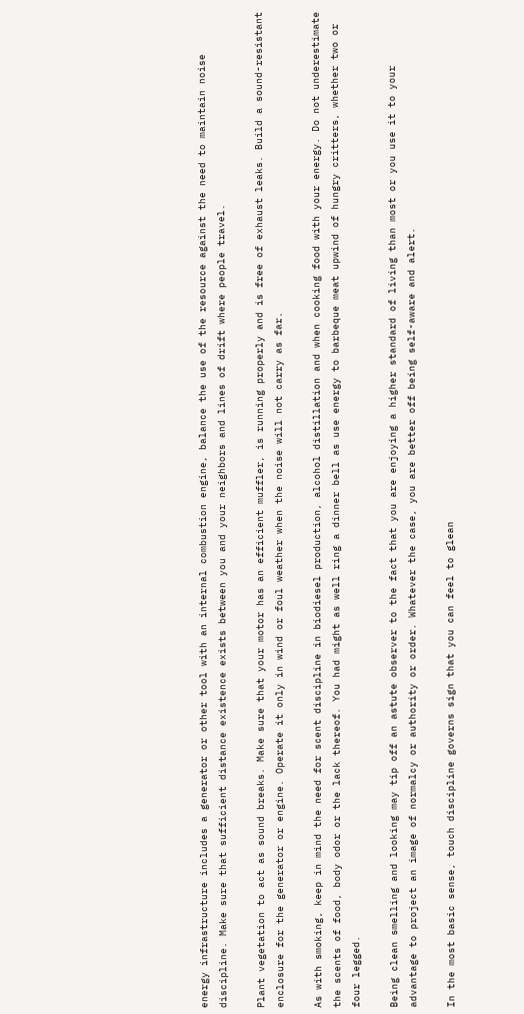energy infrastructure includes a generator or other tool with an internal combustion engine, balance the use of the resource against the need to maintain noise discipline. Make sure that sufficient distance existence exists between you and your neighbors and lines of drift where people travel.

Plant vegetation to act as sound breaks. Make sure that your motor has an efficient muffler, is running properly and is free of exhaust leaks. Build a sound-resistant enclosure for the generator or engine. Operate it only in wind or foul weather when the noise will not carry as far.

As with smoking, keep in mind the need for scent discipline in biodiesel production, alcohol distillation and when cooking food with your energy. Do not underestimate the scents of food, body odor or the lack thereof. You had might as well ring a dinner bell as use energy to barbeque meat upwind of hungry critters, whether two or four legged.

Being clean smelling and looking may tip off an astute observer to the fact that you are enjoying a higher standard of living than most or you use it to your advantage to project an image of normalcy or authority or order. Whatever the case, you are better off being self-aware and alert.

In the most basic sense, touch discipline governs sign that you can feel to glean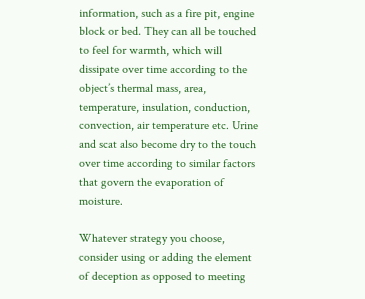information, such as a fire pit, engine block or bed. They can all be touched to feel for warmth, which will dissipate over time according to the object’s thermal mass, area, temperature, insulation, conduction, convection, air temperature etc. Urine and scat also become dry to the touch over time according to similar factors that govern the evaporation of moisture.

Whatever strategy you choose, consider using or adding the element of deception as opposed to meeting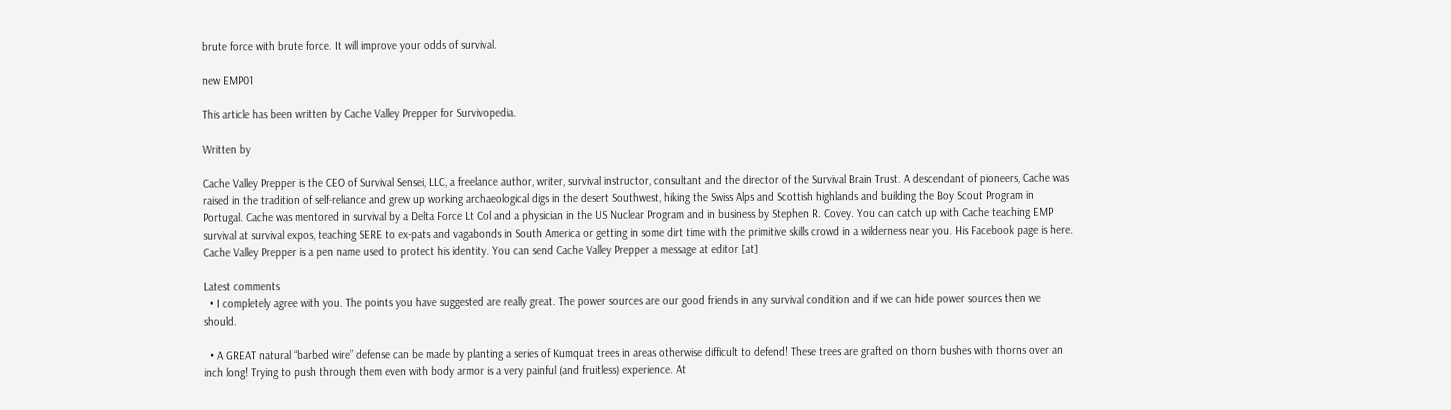brute force with brute force. It will improve your odds of survival.

new EMP01

This article has been written by Cache Valley Prepper for Survivopedia.

Written by

Cache Valley Prepper is the CEO of Survival Sensei, LLC, a freelance author, writer, survival instructor, consultant and the director of the Survival Brain Trust. A descendant of pioneers, Cache was raised in the tradition of self-reliance and grew up working archaeological digs in the desert Southwest, hiking the Swiss Alps and Scottish highlands and building the Boy Scout Program in Portugal. Cache was mentored in survival by a Delta Force Lt Col and a physician in the US Nuclear Program and in business by Stephen R. Covey. You can catch up with Cache teaching EMP survival at survival expos, teaching SERE to ex-pats and vagabonds in South America or getting in some dirt time with the primitive skills crowd in a wilderness near you. His Facebook page is here. Cache Valley Prepper is a pen name used to protect his identity. You can send Cache Valley Prepper a message at editor [at]

Latest comments
  • I completely agree with you. The points you have suggested are really great. The power sources are our good friends in any survival condition and if we can hide power sources then we should.

  • A GREAT natural “barbed wire” defense can be made by planting a series of Kumquat trees in areas otherwise difficult to defend! These trees are grafted on thorn bushes with thorns over an inch long! Trying to push through them even with body armor is a very painful (and fruitless) experience. At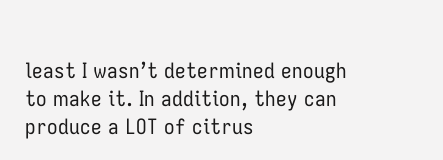least I wasn’t determined enough to make it. In addition, they can produce a LOT of citrus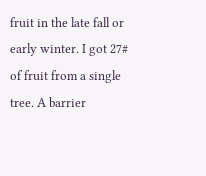fruit in the late fall or early winter. I got 27# of fruit from a single tree. A barrier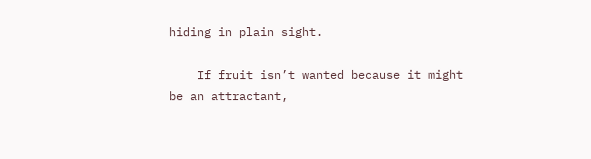hiding in plain sight.

    If fruit isn’t wanted because it might be an attractant,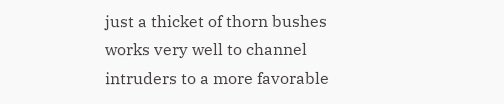just a thicket of thorn bushes works very well to channel intruders to a more favorable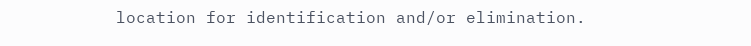location for identification and/or elimination.